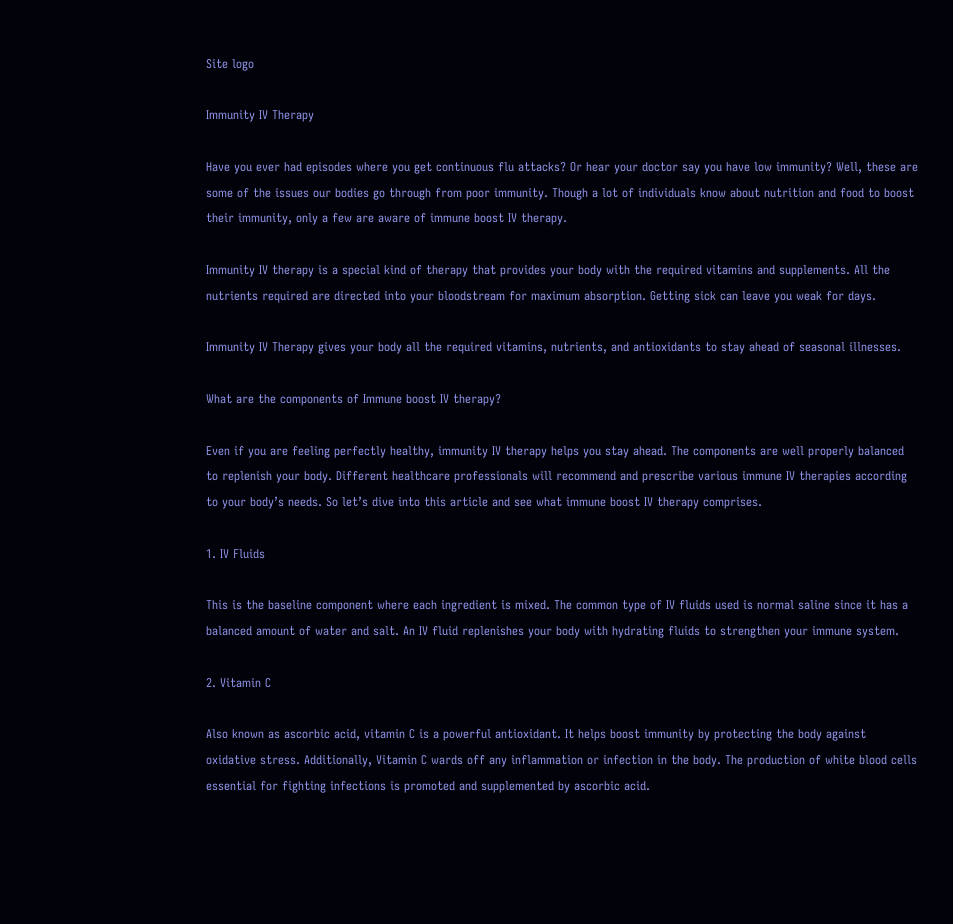Site logo

Immunity IV Therapy

Have you ever had episodes where you get continuous flu attacks? Or hear your doctor say you have low immunity? Well, these are some of the issues our bodies go through from poor immunity. Though a lot of individuals know about nutrition and food to boost their immunity, only a few are aware of immune boost IV therapy.

Immunity IV therapy is a special kind of therapy that provides your body with the required vitamins and supplements. All the nutrients required are directed into your bloodstream for maximum absorption. Getting sick can leave you weak for days.

Immunity IV Therapy gives your body all the required vitamins, nutrients, and antioxidants to stay ahead of seasonal illnesses.

What are the components of Immune boost IV therapy?

Even if you are feeling perfectly healthy, immunity IV therapy helps you stay ahead. The components are well properly balanced to replenish your body. Different healthcare professionals will recommend and prescribe various immune IV therapies according to your body’s needs. So let’s dive into this article and see what immune boost IV therapy comprises.

1. IV Fluids

This is the baseline component where each ingredient is mixed. The common type of IV fluids used is normal saline since it has a balanced amount of water and salt. An IV fluid replenishes your body with hydrating fluids to strengthen your immune system.

2. Vitamin C

Also known as ascorbic acid, vitamin C is a powerful antioxidant. It helps boost immunity by protecting the body against oxidative stress. Additionally, Vitamin C wards off any inflammation or infection in the body. The production of white blood cells essential for fighting infections is promoted and supplemented by ascorbic acid.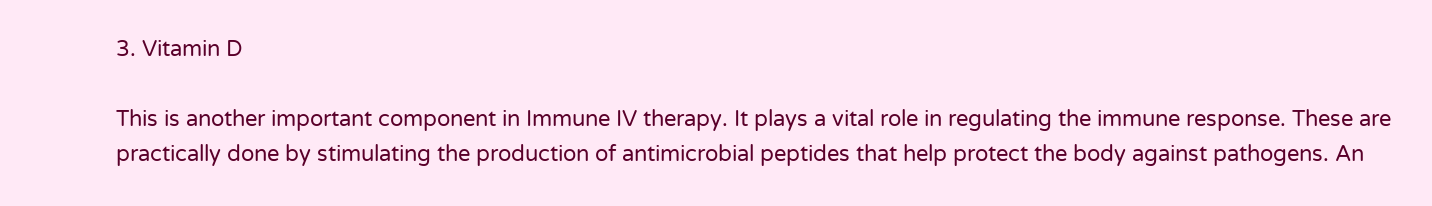3. Vitamin D

This is another important component in Immune IV therapy. It plays a vital role in regulating the immune response. These are practically done by stimulating the production of antimicrobial peptides that help protect the body against pathogens. An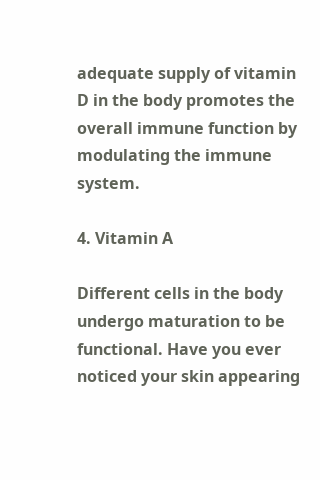adequate supply of vitamin D in the body promotes the overall immune function by modulating the immune system.

4. Vitamin A

Different cells in the body undergo maturation to be functional. Have you ever noticed your skin appearing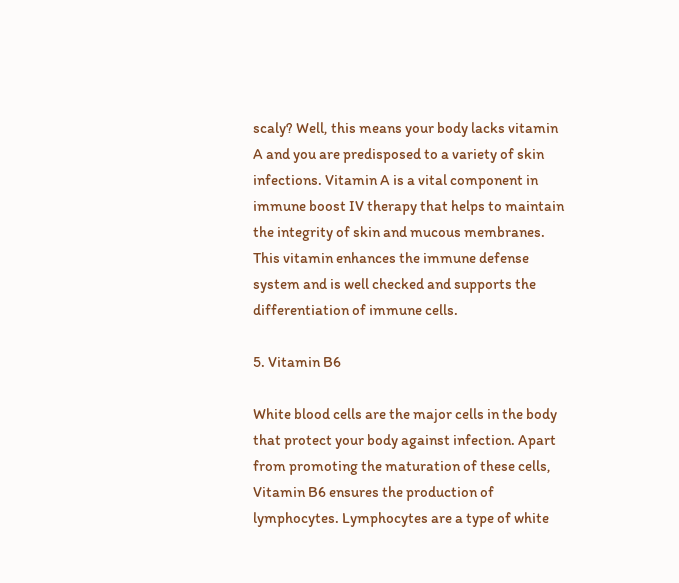scaly? Well, this means your body lacks vitamin A and you are predisposed to a variety of skin infections. Vitamin A is a vital component in immune boost IV therapy that helps to maintain the integrity of skin and mucous membranes. This vitamin enhances the immune defense system and is well checked and supports the differentiation of immune cells.

5. Vitamin B6

White blood cells are the major cells in the body that protect your body against infection. Apart from promoting the maturation of these cells, Vitamin B6 ensures the production of lymphocytes. Lymphocytes are a type of white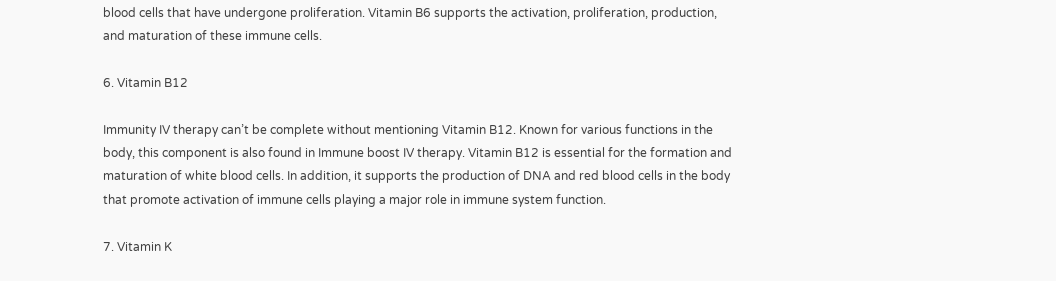blood cells that have undergone proliferation. Vitamin B6 supports the activation, proliferation, production, and maturation of these immune cells.

6. Vitamin B12

Immunity IV therapy can’t be complete without mentioning Vitamin B12. Known for various functions in the body, this component is also found in Immune boost IV therapy. Vitamin B12 is essential for the formation and maturation of white blood cells. In addition, it supports the production of DNA and red blood cells in the body that promote activation of immune cells playing a major role in immune system function.

7. Vitamin K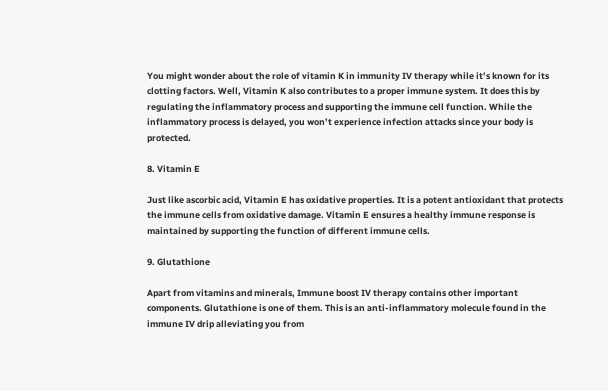You might wonder about the role of vitamin K in immunity IV therapy while it’s known for its clotting factors. Well, Vitamin K also contributes to a proper immune system. It does this by regulating the inflammatory process and supporting the immune cell function. While the inflammatory process is delayed, you won’t experience infection attacks since your body is protected.

8. Vitamin E

Just like ascorbic acid, Vitamin E has oxidative properties. It is a potent antioxidant that protects the immune cells from oxidative damage. Vitamin E ensures a healthy immune response is maintained by supporting the function of different immune cells.

9. Glutathione

Apart from vitamins and minerals, Immune boost IV therapy contains other important components. Glutathione is one of them. This is an anti-inflammatory molecule found in the immune IV drip alleviating you from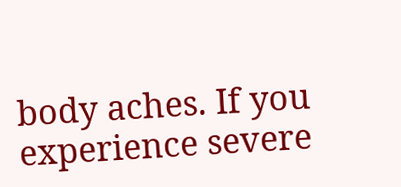body aches. If you experience severe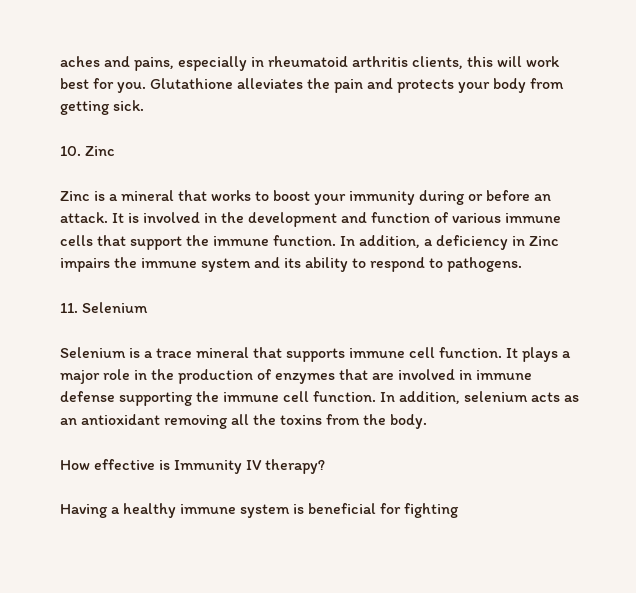aches and pains, especially in rheumatoid arthritis clients, this will work best for you. Glutathione alleviates the pain and protects your body from getting sick.

10. Zinc

Zinc is a mineral that works to boost your immunity during or before an attack. It is involved in the development and function of various immune cells that support the immune function. In addition, a deficiency in Zinc impairs the immune system and its ability to respond to pathogens.

11. Selenium

Selenium is a trace mineral that supports immune cell function. It plays a major role in the production of enzymes that are involved in immune defense supporting the immune cell function. In addition, selenium acts as an antioxidant removing all the toxins from the body.

How effective is Immunity IV therapy?

Having a healthy immune system is beneficial for fighting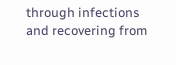through infections and recovering from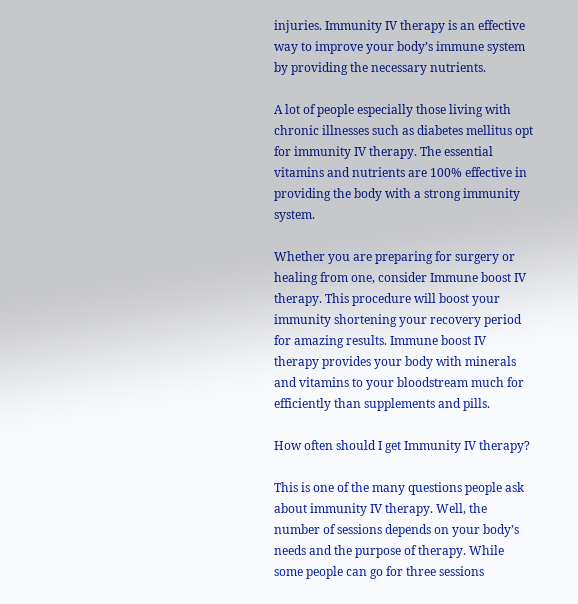injuries. Immunity IV therapy is an effective way to improve your body’s immune system by providing the necessary nutrients.

A lot of people especially those living with chronic illnesses such as diabetes mellitus opt for immunity IV therapy. The essential vitamins and nutrients are 100% effective in providing the body with a strong immunity system.

Whether you are preparing for surgery or healing from one, consider Immune boost IV therapy. This procedure will boost your immunity shortening your recovery period for amazing results. Immune boost IV therapy provides your body with minerals and vitamins to your bloodstream much for efficiently than supplements and pills.

How often should I get Immunity IV therapy?

This is one of the many questions people ask about immunity IV therapy. Well, the number of sessions depends on your body’s needs and the purpose of therapy. While some people can go for three sessions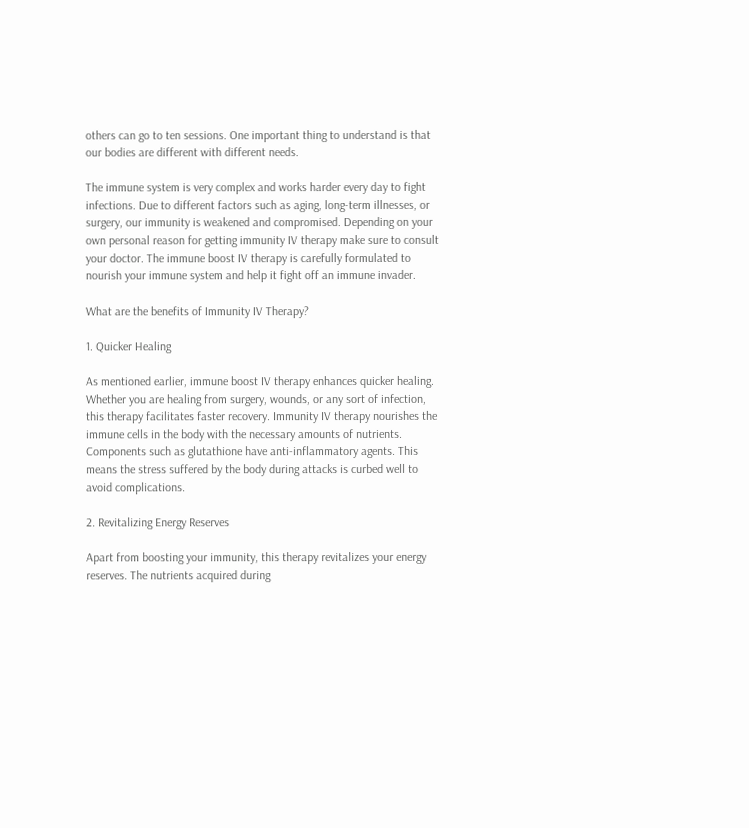others can go to ten sessions. One important thing to understand is that our bodies are different with different needs.

The immune system is very complex and works harder every day to fight infections. Due to different factors such as aging, long-term illnesses, or surgery, our immunity is weakened and compromised. Depending on your own personal reason for getting immunity IV therapy make sure to consult your doctor. The immune boost IV therapy is carefully formulated to nourish your immune system and help it fight off an immune invader.

What are the benefits of Immunity IV Therapy?

1. Quicker Healing

As mentioned earlier, immune boost IV therapy enhances quicker healing. Whether you are healing from surgery, wounds, or any sort of infection, this therapy facilitates faster recovery. Immunity IV therapy nourishes the immune cells in the body with the necessary amounts of nutrients. Components such as glutathione have anti-inflammatory agents. This means the stress suffered by the body during attacks is curbed well to avoid complications.

2. Revitalizing Energy Reserves

Apart from boosting your immunity, this therapy revitalizes your energy reserves. The nutrients acquired during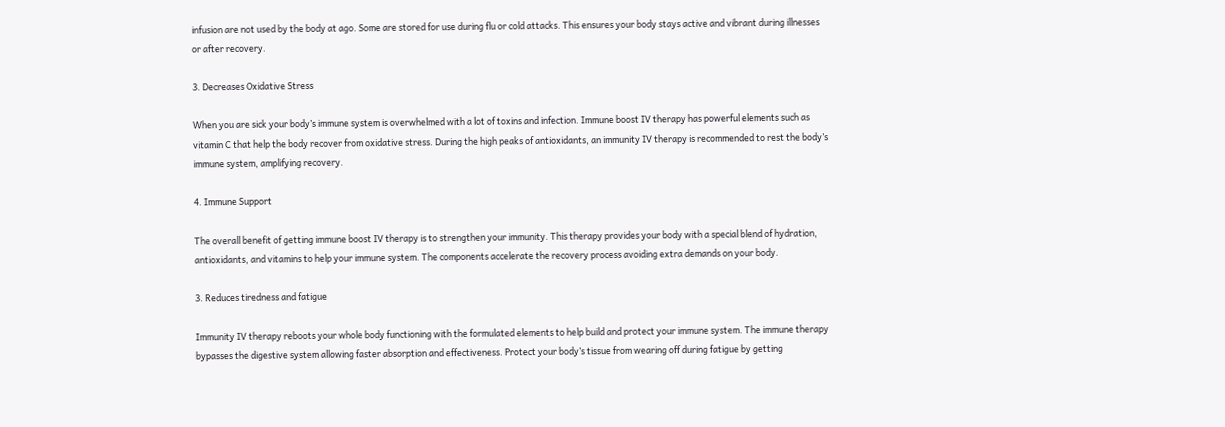infusion are not used by the body at ago. Some are stored for use during flu or cold attacks. This ensures your body stays active and vibrant during illnesses or after recovery.

3. Decreases Oxidative Stress

When you are sick your body’s immune system is overwhelmed with a lot of toxins and infection. Immune boost IV therapy has powerful elements such as vitamin C that help the body recover from oxidative stress. During the high peaks of antioxidants, an immunity IV therapy is recommended to rest the body’s immune system, amplifying recovery.

4. Immune Support

The overall benefit of getting immune boost IV therapy is to strengthen your immunity. This therapy provides your body with a special blend of hydration, antioxidants, and vitamins to help your immune system. The components accelerate the recovery process avoiding extra demands on your body.

3. Reduces tiredness and fatigue

Immunity IV therapy reboots your whole body functioning with the formulated elements to help build and protect your immune system. The immune therapy bypasses the digestive system allowing faster absorption and effectiveness. Protect your body’s tissue from wearing off during fatigue by getting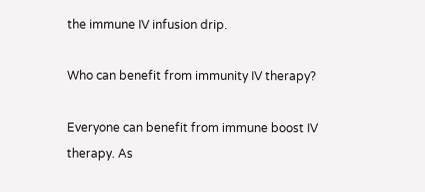the immune IV infusion drip.

Who can benefit from immunity IV therapy?

Everyone can benefit from immune boost IV therapy. As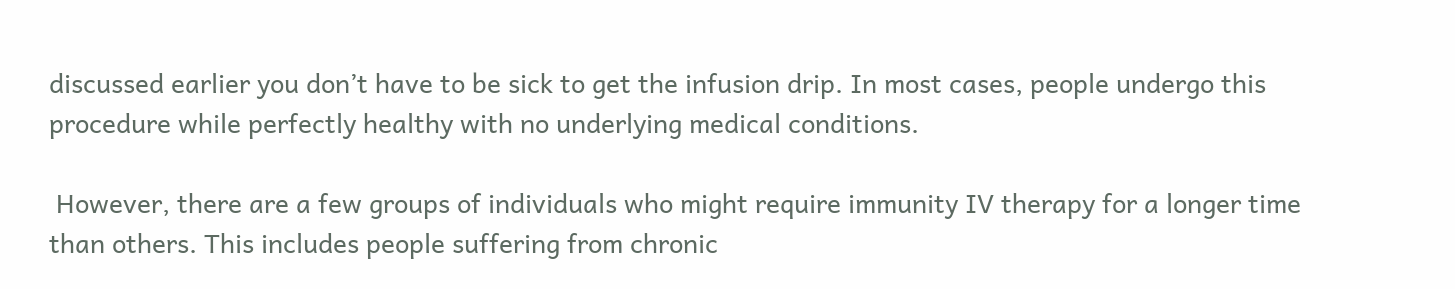discussed earlier you don’t have to be sick to get the infusion drip. In most cases, people undergo this procedure while perfectly healthy with no underlying medical conditions.

 However, there are a few groups of individuals who might require immunity IV therapy for a longer time than others. This includes people suffering from chronic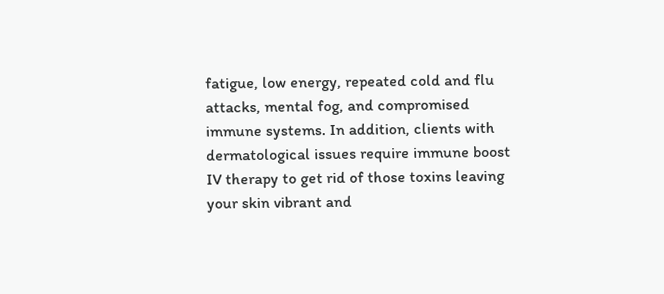fatigue, low energy, repeated cold and flu attacks, mental fog, and compromised immune systems. In addition, clients with dermatological issues require immune boost IV therapy to get rid of those toxins leaving your skin vibrant and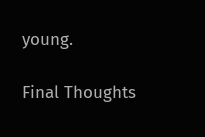young.

Final Thoughts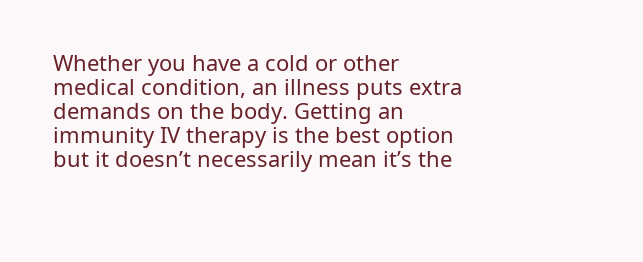Whether you have a cold or other medical condition, an illness puts extra demands on the body. Getting an immunity IV therapy is the best option but it doesn’t necessarily mean it’s the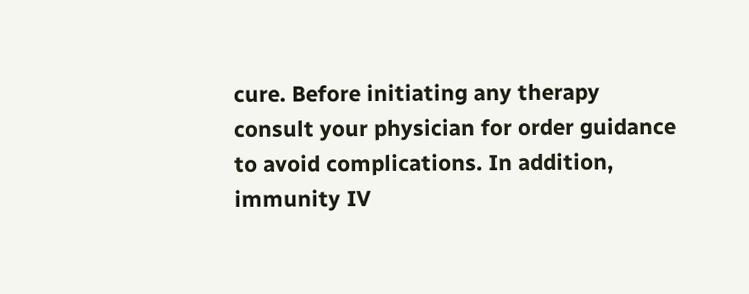cure. Before initiating any therapy consult your physician for order guidance to avoid complications. In addition, immunity IV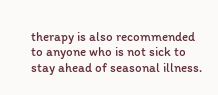therapy is also recommended to anyone who is not sick to stay ahead of seasonal illness.